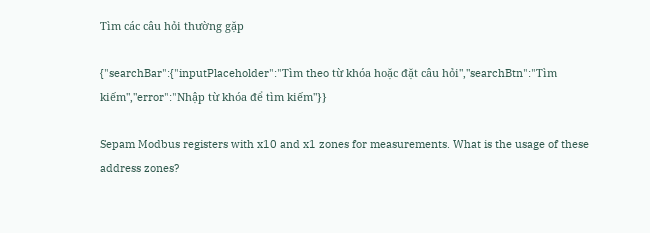Tìm các câu hỏi thường gặp

{"searchBar":{"inputPlaceholder":"Tìm theo từ khóa hoặc đặt câu hỏi","searchBtn":"Tìm kiếm","error":"Nhập từ khóa để tìm kiếm"}}

Sepam Modbus registers with x10 and x1 zones for measurements. What is the usage of these address zones?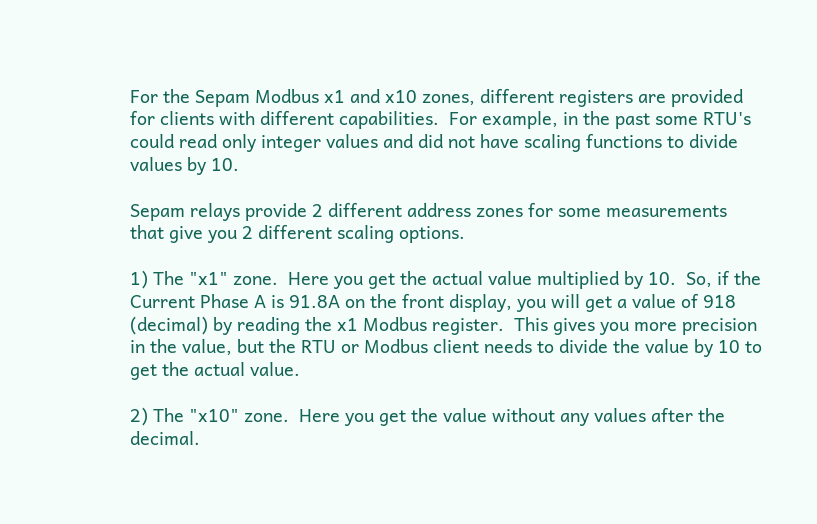For the Sepam Modbus x1 and x10 zones, different registers are provided for clients with different capabilities.  For example, in the past some RTU's could read only integer values and did not have scaling functions to divide values by 10.

Sepam relays provide 2 different address zones for some measurements that give you 2 different scaling options.

1) The "x1" zone.  Here you get the actual value multiplied by 10.  So, if the Current Phase A is 91.8A on the front display, you will get a value of 918 (decimal) by reading the x1 Modbus register.  This gives you more precision in the value, but the RTU or Modbus client needs to divide the value by 10 to get the actual value.

2) The "x10" zone.  Here you get the value without any values after the decimal.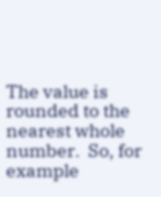The value is rounded to the nearest whole number.  So, for example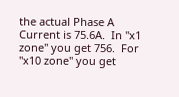the actual Phase A Current is 75.6A.  In "x1 zone" you get 756.  For "x10 zone" you get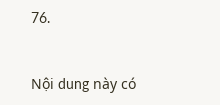76.


Nội dung này có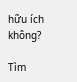hữu ích không?

Tìm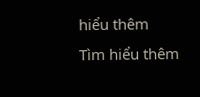hiểu thêm
Tìm hiểu thêm